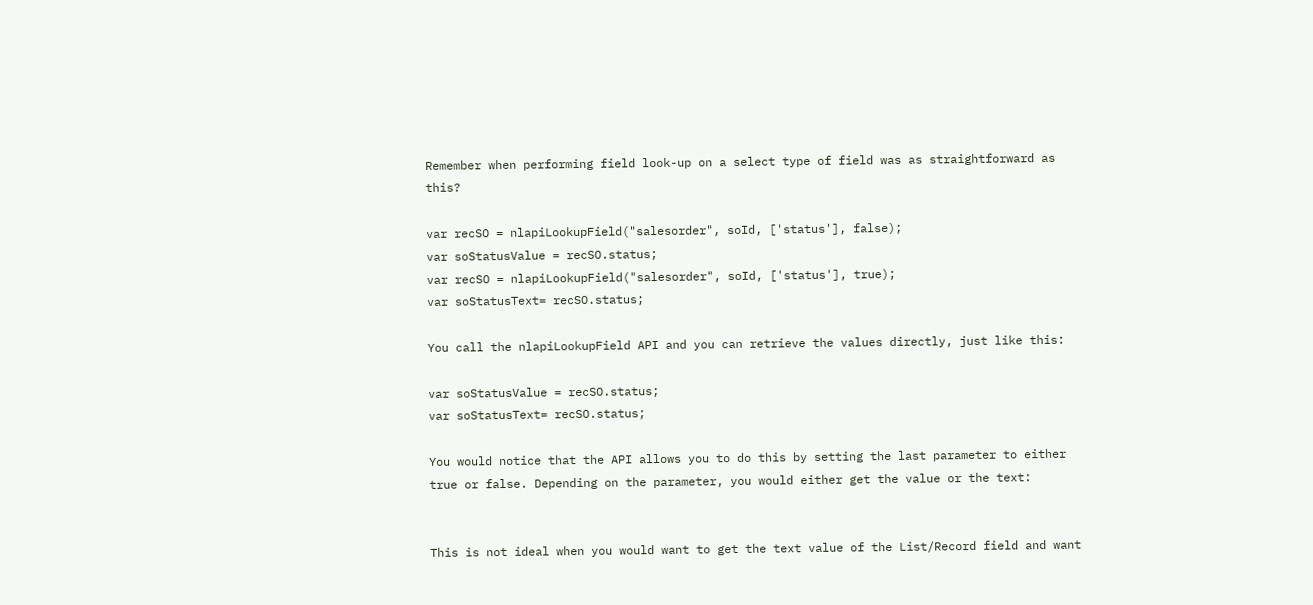Remember when performing field look-up on a select type of field was as straightforward as this?

var recSO = nlapiLookupField("salesorder", soId, ['status'], false);
var soStatusValue = recSO.status;
var recSO = nlapiLookupField("salesorder", soId, ['status'], true);
var soStatusText= recSO.status;

You call the nlapiLookupField API and you can retrieve the values directly, just like this:

var soStatusValue = recSO.status;
var soStatusText= recSO.status;

You would notice that the API allows you to do this by setting the last parameter to either true or false. Depending on the parameter, you would either get the value or the text:


This is not ideal when you would want to get the text value of the List/Record field and want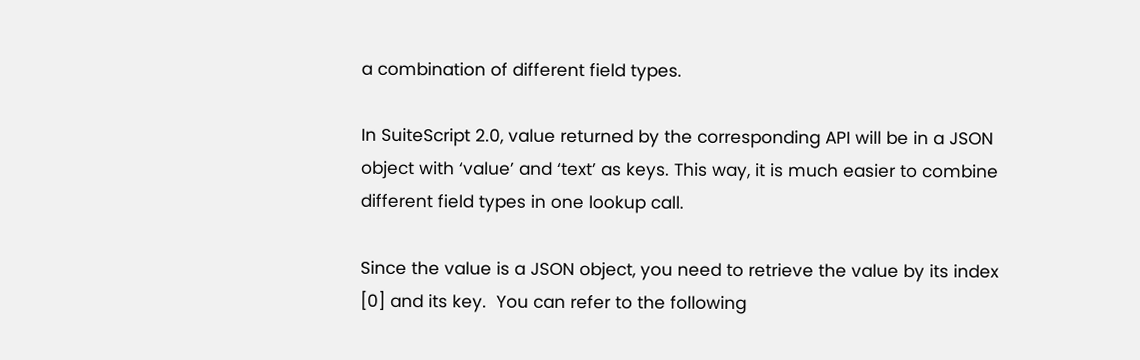a combination of different field types.

In SuiteScript 2.0, value returned by the corresponding API will be in a JSON object with ‘value’ and ‘text’ as keys. This way, it is much easier to combine different field types in one lookup call.

Since the value is a JSON object, you need to retrieve the value by its index [0] and its key.  You can refer to the following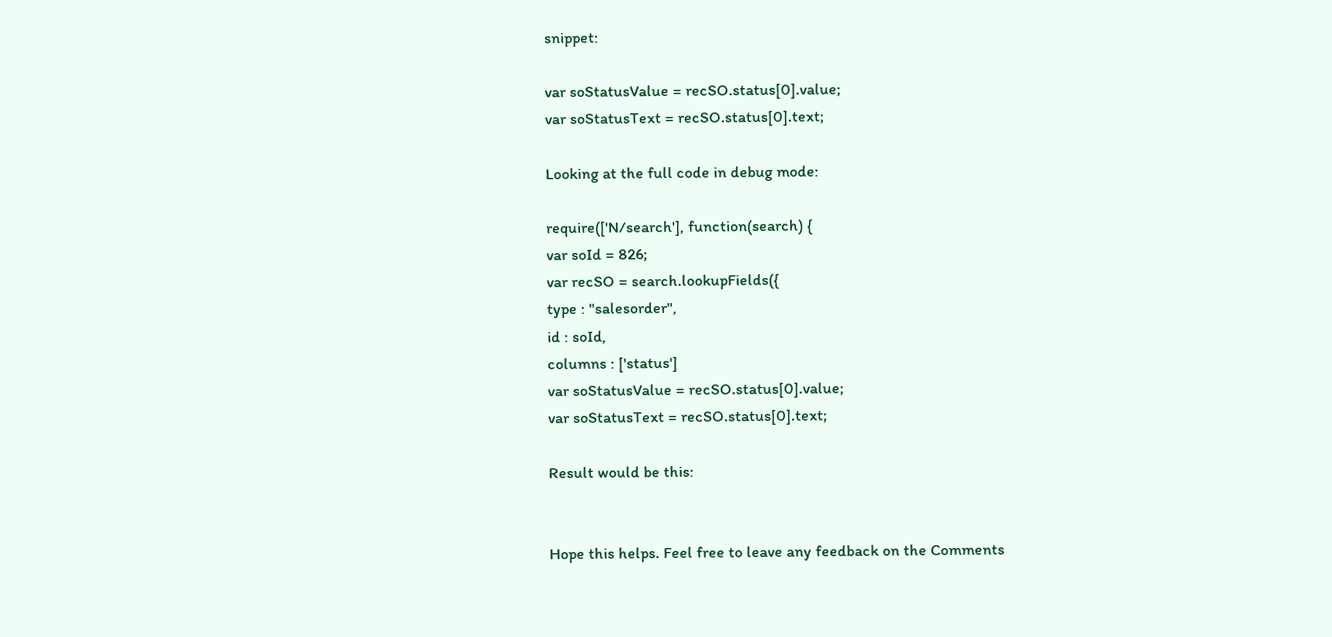snippet:

var soStatusValue = recSO.status[0].value;
var soStatusText = recSO.status[0].text;

Looking at the full code in debug mode:

require(['N/search'], function(search) {
var soId = 826;
var recSO = search.lookupFields({
type : "salesorder",
id : soId,
columns : ['status']
var soStatusValue = recSO.status[0].value;
var soStatusText = recSO.status[0].text;

Result would be this:


Hope this helps. Feel free to leave any feedback on the Comments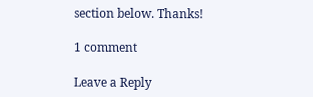section below. Thanks!

1 comment

Leave a Reply